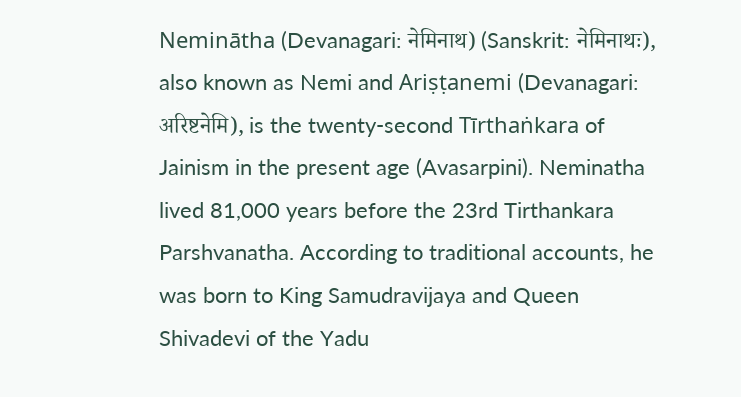Neminātha (Devanagari: नेमिनाथ) (Sanskrit: नेमिनाथः), also known as Nemi and Ariṣṭanemi (Devanagari: अरिष्टनेमि), is the twenty-second Tīrthaṅkara of Jainism in the present age (Avasarpini). Neminatha lived 81,000 years before the 23rd Tirthankara Parshvanatha. According to traditional accounts, he was born to King Samudravijaya and Queen Shivadevi of the Yadu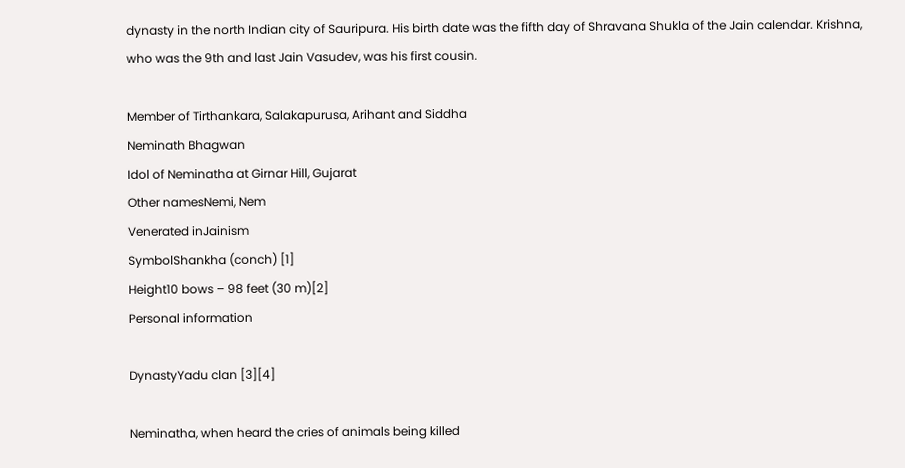dynasty in the north Indian city of Sauripura. His birth date was the fifth day of Shravana Shukla of the Jain calendar. Krishna, who was the 9th and last Jain Vasudev, was his first cousin.

Member of Tirthankara, Salakapurusa, Arihant and Siddha
Neminath Bhagwan
Idol of Neminatha at Girnar Hill, Gujarat
Other namesNemi, Nem
Venerated inJainism
SymbolShankha (conch) [1]
Height10 bows – 98 feet (30 m)[2]
Personal information

DynastyYadu clan [3][4]

Neminatha, when heard the cries of animals being killed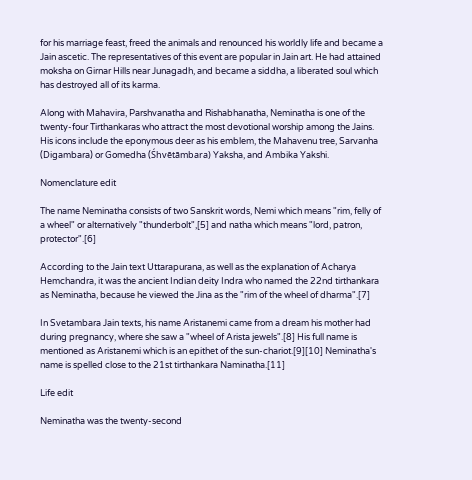for his marriage feast, freed the animals and renounced his worldly life and became a Jain ascetic. The representatives of this event are popular in Jain art. He had attained moksha on Girnar Hills near Junagadh, and became a siddha, a liberated soul which has destroyed all of its karma.

Along with Mahavira, Parshvanatha and Rishabhanatha, Neminatha is one of the twenty-four Tirthankaras who attract the most devotional worship among the Jains. His icons include the eponymous deer as his emblem, the Mahavenu tree, Sarvanha (Digambara) or Gomedha (Śhvētāmbara) Yaksha, and Ambika Yakshi.

Nomenclature edit

The name Neminatha consists of two Sanskrit words, Nemi which means "rim, felly of a wheel" or alternatively "thunderbolt",[5] and natha which means "lord, patron, protector".[6]

According to the Jain text Uttarapurana, as well as the explanation of Acharya Hemchandra, it was the ancient Indian deity Indra who named the 22nd tirthankara as Neminatha, because he viewed the Jina as the "rim of the wheel of dharma".[7]

In Svetambara Jain texts, his name Aristanemi came from a dream his mother had during pregnancy, where she saw a "wheel of Arista jewels".[8] His full name is mentioned as Aristanemi which is an epithet of the sun-chariot.[9][10] Neminatha's name is spelled close to the 21st tirthankara Naminatha.[11]

Life edit

Neminatha was the twenty-second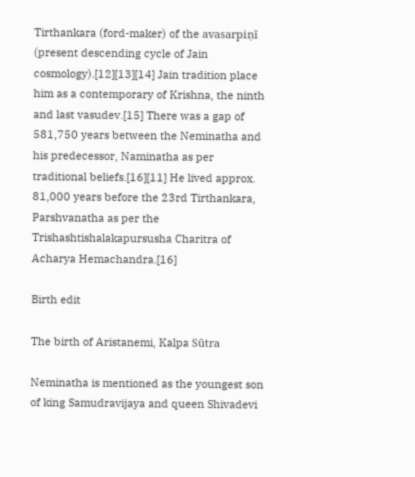Tirthankara (ford-maker) of the avasarpiṇī (present descending cycle of Jain cosmology).[12][13][14] Jain tradition place him as a contemporary of Krishna, the ninth and last vasudev.[15] There was a gap of 581,750 years between the Neminatha and his predecessor, Naminatha as per traditional beliefs.[16][11] He lived approx. 81,000 years before the 23rd Tirthankara, Parshvanatha as per the Trishashtishalakapursusha Charitra of Acharya Hemachandra.[16]

Birth edit

The birth of Aristanemi, Kalpa Sūtra

Neminatha is mentioned as the youngest son of king Samudravijaya and queen Shivadevi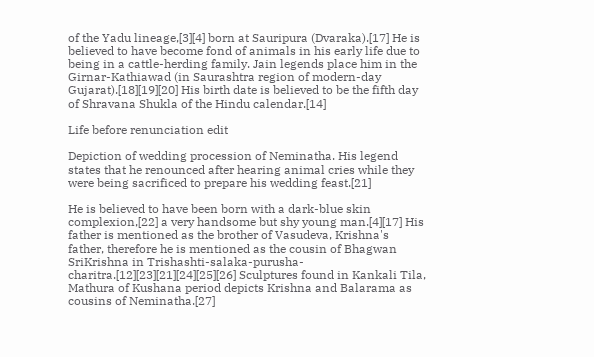of the Yadu lineage,[3][4] born at Sauripura (Dvaraka).[17] He is believed to have become fond of animals in his early life due to being in a cattle-herding family. Jain legends place him in the Girnar-Kathiawad (in Saurashtra region of modern-day Gujarat).[18][19][20] His birth date is believed to be the fifth day of Shravana Shukla of the Hindu calendar.[14]

Life before renunciation edit

Depiction of wedding procession of Neminatha. His legend states that he renounced after hearing animal cries while they were being sacrificed to prepare his wedding feast.[21]

He is believed to have been born with a dark-blue skin complexion,[22] a very handsome but shy young man.[4][17] His father is mentioned as the brother of Vasudeva, Krishna's father, therefore he is mentioned as the cousin of Bhagwan SriKrishna in Trishashti-salaka-purusha-charitra.[12][23][21][24][25][26] Sculptures found in Kankali Tila, Mathura of Kushana period depicts Krishna and Balarama as cousins of Neminatha.[27]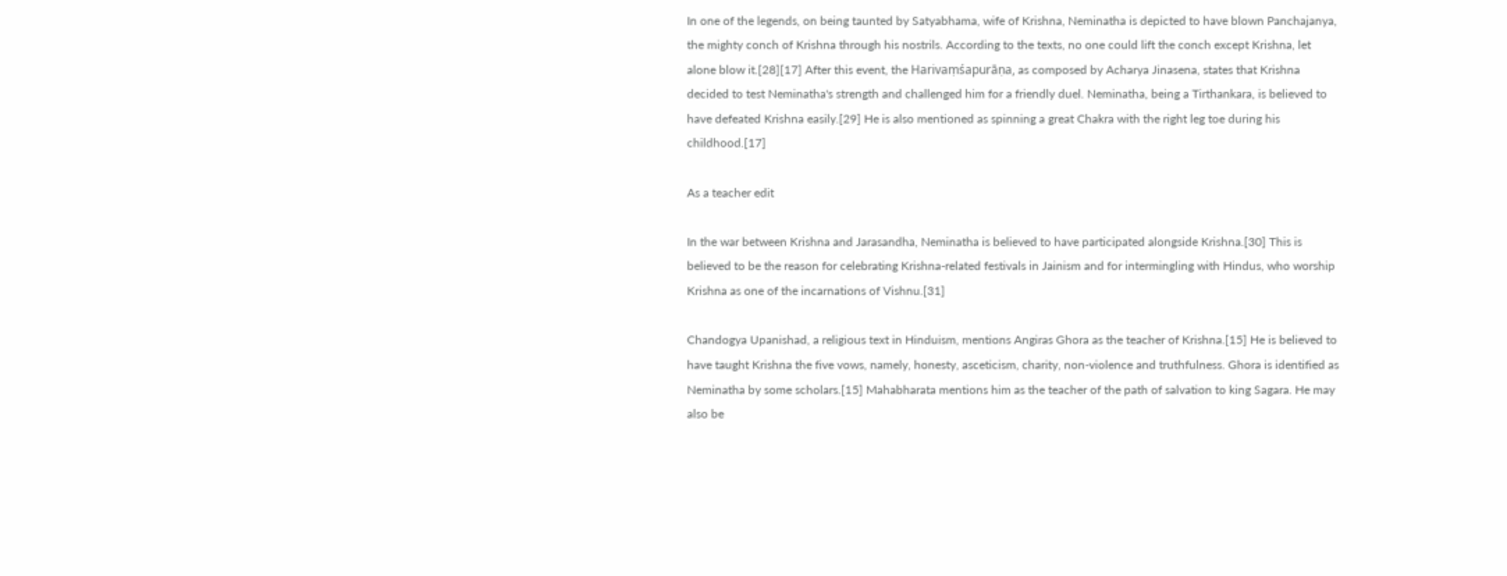In one of the legends, on being taunted by Satyabhama, wife of Krishna, Neminatha is depicted to have blown Panchajanya, the mighty conch of Krishna through his nostrils. According to the texts, no one could lift the conch except Krishna, let alone blow it.[28][17] After this event, the Harivaṃśapurāṇa, as composed by Acharya Jinasena, states that Krishna decided to test Neminatha's strength and challenged him for a friendly duel. Neminatha, being a Tirthankara, is believed to have defeated Krishna easily.[29] He is also mentioned as spinning a great Chakra with the right leg toe during his childhood.[17]

As a teacher edit

In the war between Krishna and Jarasandha, Neminatha is believed to have participated alongside Krishna.[30] This is believed to be the reason for celebrating Krishna-related festivals in Jainism and for intermingling with Hindus, who worship Krishna as one of the incarnations of Vishnu.[31]

Chandogya Upanishad, a religious text in Hinduism, mentions Angiras Ghora as the teacher of Krishna.[15] He is believed to have taught Krishna the five vows, namely, honesty, asceticism, charity, non-violence and truthfulness. Ghora is identified as Neminatha by some scholars.[15] Mahabharata mentions him as the teacher of the path of salvation to king Sagara. He may also be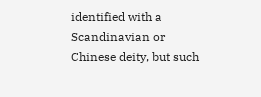identified with a Scandinavian or Chinese deity, but such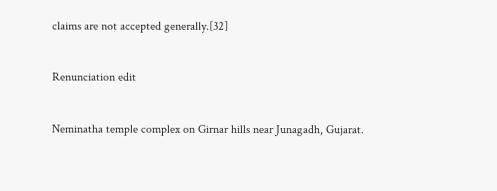claims are not accepted generally.[32]

Renunciation edit

Neminatha temple complex on Girnar hills near Junagadh, Gujarat.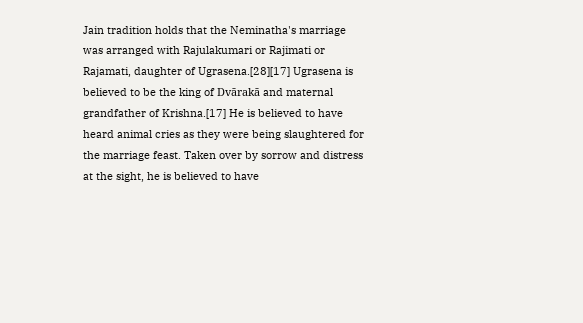Jain tradition holds that the Neminatha's marriage was arranged with Rajulakumari or Rajimati or Rajamati, daughter of Ugrasena.[28][17] Ugrasena is believed to be the king of Dvārakā and maternal grandfather of Krishna.[17] He is believed to have heard animal cries as they were being slaughtered for the marriage feast. Taken over by sorrow and distress at the sight, he is believed to have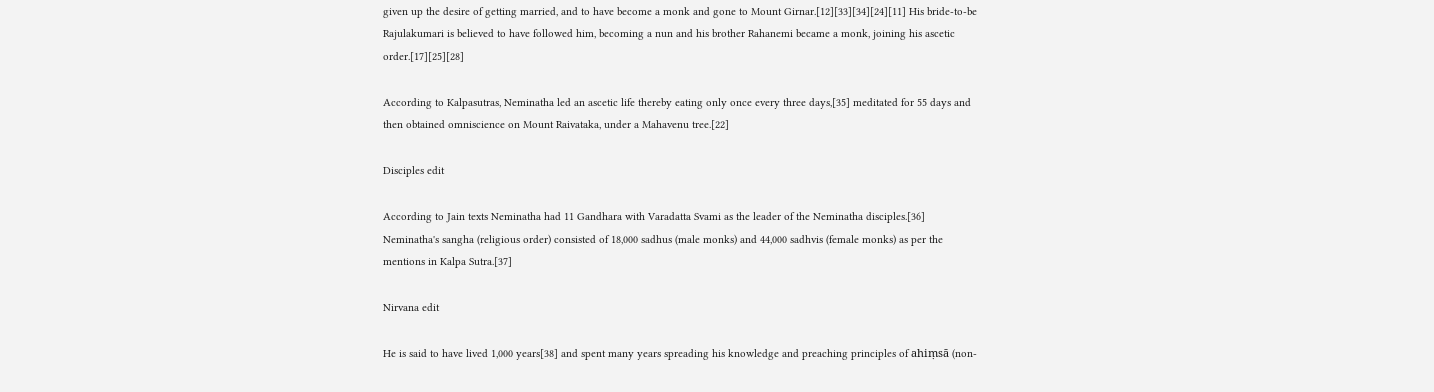given up the desire of getting married, and to have become a monk and gone to Mount Girnar.[12][33][34][24][11] His bride-to-be Rajulakumari is believed to have followed him, becoming a nun and his brother Rahanemi became a monk, joining his ascetic order.[17][25][28]

According to Kalpasutras, Neminatha led an ascetic life thereby eating only once every three days,[35] meditated for 55 days and then obtained omniscience on Mount Raivataka, under a Mahavenu tree.[22]

Disciples edit

According to Jain texts Neminatha had 11 Gandhara with Varadatta Svami as the leader of the Neminatha disciples.[36] Neminatha's sangha (religious order) consisted of 18,000 sadhus (male monks) and 44,000 sadhvis (female monks) as per the mentions in Kalpa Sutra.[37]

Nirvana edit

He is said to have lived 1,000 years[38] and spent many years spreading his knowledge and preaching principles of ahiṃsā (non-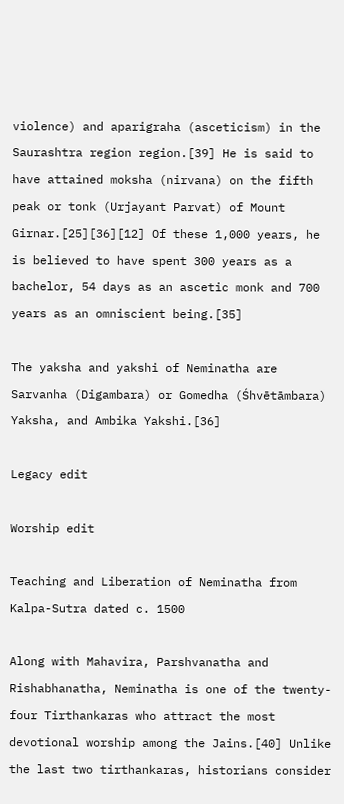violence) and aparigraha (asceticism) in the Saurashtra region region.[39] He is said to have attained moksha (nirvana) on the fifth peak or tonk (Urjayant Parvat) of Mount Girnar.[25][36][12] Of these 1,000 years, he is believed to have spent 300 years as a bachelor, 54 days as an ascetic monk and 700 years as an omniscient being.[35]

The yaksha and yakshi of Neminatha are Sarvanha (Digambara) or Gomedha (Śhvētāmbara) Yaksha, and Ambika Yakshi.[36]

Legacy edit

Worship edit

Teaching and Liberation of Neminatha from Kalpa-Sutra dated c. 1500

Along with Mahavira, Parshvanatha and Rishabhanatha, Neminatha is one of the twenty-four Tirthankaras who attract the most devotional worship among the Jains.[40] Unlike the last two tirthankaras, historians consider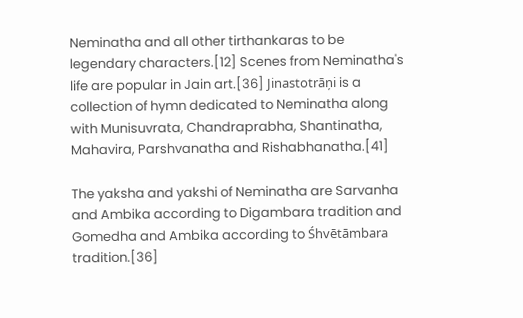Neminatha and all other tirthankaras to be legendary characters.[12] Scenes from Neminatha's life are popular in Jain art.[36] Jinastotrāņi is a collection of hymn dedicated to Neminatha along with Munisuvrata, Chandraprabha, Shantinatha, Mahavira, Parshvanatha and Rishabhanatha.[41]

The yaksha and yakshi of Neminatha are Sarvanha and Ambika according to Digambara tradition and Gomedha and Ambika according to Śhvētāmbara tradition.[36]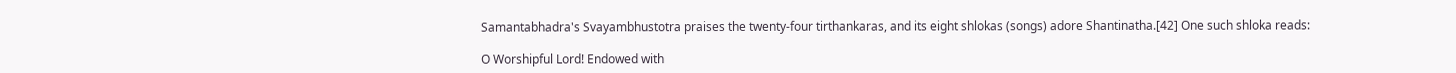Samantabhadra's Svayambhustotra praises the twenty-four tirthankaras, and its eight shlokas (songs) adore Shantinatha.[42] One such shloka reads:

O Worshipful Lord! Endowed with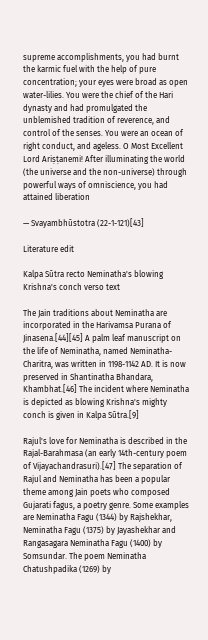supreme accomplishments, you had burnt the karmic fuel with the help of pure concentration; your eyes were broad as open water-lilies. You were the chief of the Hari dynasty and had promulgated the unblemished tradition of reverence, and control of the senses. You were an ocean of right conduct, and ageless. O Most Excellent Lord Ariṣṭanemi! After illuminating the world (the universe and the non-universe) through powerful ways of omniscience, you had attained liberation

— Svayambhūstotra (22-1-121)[43]

Literature edit

Kalpa Sūtra recto Neminatha's blowing Krishna's conch verso text

The Jain traditions about Neminatha are incorporated in the Harivamsa Purana of Jinasena.[44][45] A palm leaf manuscript on the life of Neminatha, named Neminatha-Charitra, was written in 1198-1142 AD. It is now preserved in Shantinatha Bhandara, Khambhat.[46] The incident where Neminatha is depicted as blowing Krishna's mighty conch is given in Kalpa Sūtra.[9]

Rajul's love for Neminatha is described in the Rajal-Barahmasa (an early 14th-century poem of Vijayachandrasuri).[47] The separation of Rajul and Neminatha has been a popular theme among Jain poets who composed Gujarati fagus, a poetry genre. Some examples are Neminatha Fagu (1344) by Rajshekhar, Neminatha Fagu (1375) by Jayashekhar and Rangasagara Neminatha Fagu (1400) by Somsundar. The poem Neminatha Chatushpadika (1269) by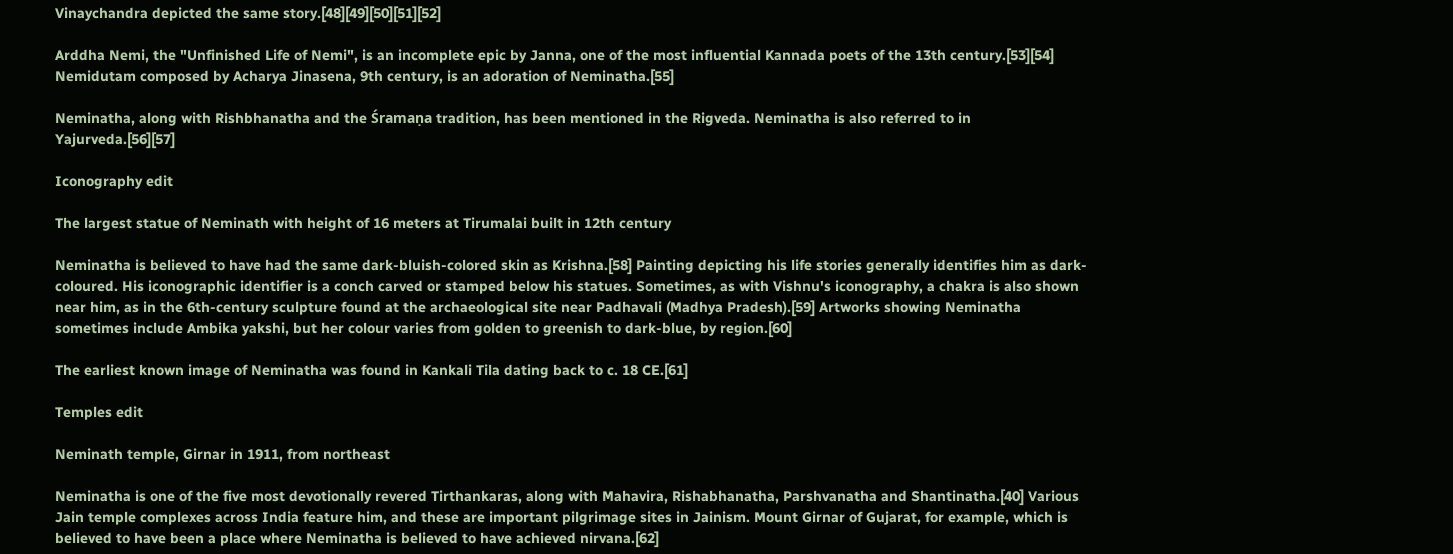Vinaychandra depicted the same story.[48][49][50][51][52]

Arddha Nemi, the "Unfinished Life of Nemi", is an incomplete epic by Janna, one of the most influential Kannada poets of the 13th century.[53][54] Nemidutam composed by Acharya Jinasena, 9th century, is an adoration of Neminatha.[55]

Neminatha, along with Rishbhanatha and the Śramaṇa tradition, has been mentioned in the Rigveda. Neminatha is also referred to in Yajurveda.[56][57]

Iconography edit

The largest statue of Neminath with height of 16 meters at Tirumalai built in 12th century

Neminatha is believed to have had the same dark-bluish-colored skin as Krishna.[58] Painting depicting his life stories generally identifies him as dark-coloured. His iconographic identifier is a conch carved or stamped below his statues. Sometimes, as with Vishnu's iconography, a chakra is also shown near him, as in the 6th-century sculpture found at the archaeological site near Padhavali (Madhya Pradesh).[59] Artworks showing Neminatha sometimes include Ambika yakshi, but her colour varies from golden to greenish to dark-blue, by region.[60]

The earliest known image of Neminatha was found in Kankali Tila dating back to c. 18 CE.[61]

Temples edit

Neminath temple, Girnar in 1911, from northeast

Neminatha is one of the five most devotionally revered Tirthankaras, along with Mahavira, Rishabhanatha, Parshvanatha and Shantinatha.[40] Various Jain temple complexes across India feature him, and these are important pilgrimage sites in Jainism. Mount Girnar of Gujarat, for example, which is believed to have been a place where Neminatha is believed to have achieved nirvana.[62]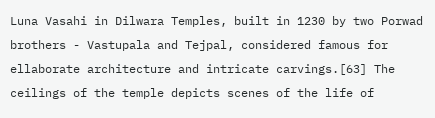Luna Vasahi in Dilwara Temples, built in 1230 by two Porwad brothers - Vastupala and Tejpal, considered famous for ellaborate architecture and intricate carvings.[63] The ceilings of the temple depicts scenes of the life of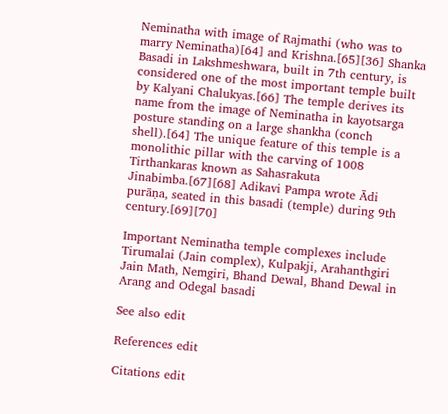Neminatha with image of Rajmathi (who was to marry Neminatha)[64] and Krishna.[65][36] Shanka Basadi in Lakshmeshwara, built in 7th century, is considered one of the most important temple built by Kalyani Chalukyas.[66] The temple derives its name from the image of Neminatha in kayotsarga posture standing on a large shankha (conch shell).[64] The unique feature of this temple is a monolithic pillar with the carving of 1008 Tirthankaras known as Sahasrakuta Jinabimba.[67][68] Adikavi Pampa wrote Ādi purāṇa, seated in this basadi (temple) during 9th century.[69][70]

Important Neminatha temple complexes include Tirumalai (Jain complex), Kulpakji, Arahanthgiri Jain Math, Nemgiri, Bhand Dewal, Bhand Dewal in Arang and Odegal basadi

See also edit

References edit

Citations edit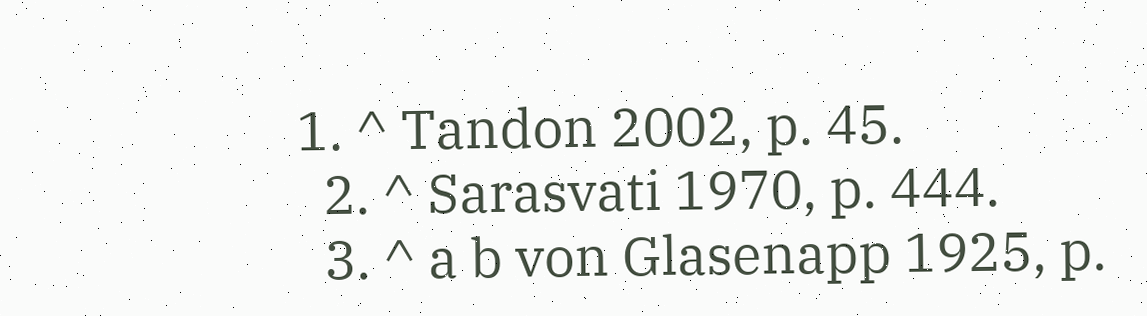1. ^ Tandon 2002, p. 45.
  2. ^ Sarasvati 1970, p. 444.
  3. ^ a b von Glasenapp 1925, p.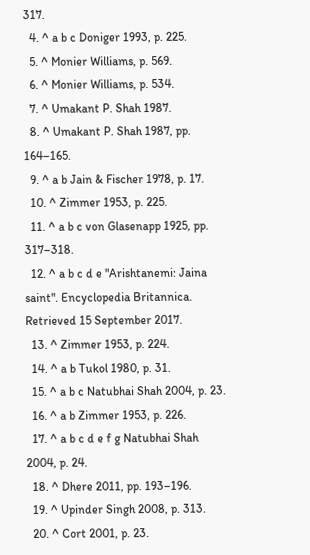317.
  4. ^ a b c Doniger 1993, p. 225.
  5. ^ Monier Williams, p. 569.
  6. ^ Monier Williams, p. 534.
  7. ^ Umakant P. Shah 1987.
  8. ^ Umakant P. Shah 1987, pp. 164–165.
  9. ^ a b Jain & Fischer 1978, p. 17.
  10. ^ Zimmer 1953, p. 225.
  11. ^ a b c von Glasenapp 1925, pp. 317–318.
  12. ^ a b c d e "Arishtanemi: Jaina saint". Encyclopedia Britannica. Retrieved 15 September 2017.
  13. ^ Zimmer 1953, p. 224.
  14. ^ a b Tukol 1980, p. 31.
  15. ^ a b c Natubhai Shah 2004, p. 23.
  16. ^ a b Zimmer 1953, p. 226.
  17. ^ a b c d e f g Natubhai Shah 2004, p. 24.
  18. ^ Dhere 2011, pp. 193–196.
  19. ^ Upinder Singh 2008, p. 313.
  20. ^ Cort 2001, p. 23.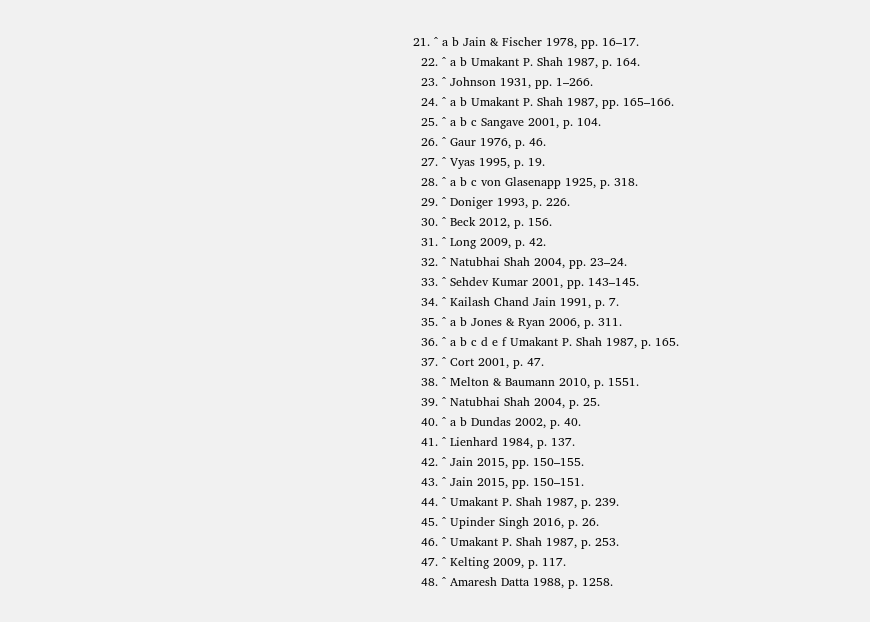21. ^ a b Jain & Fischer 1978, pp. 16–17.
  22. ^ a b Umakant P. Shah 1987, p. 164.
  23. ^ Johnson 1931, pp. 1–266.
  24. ^ a b Umakant P. Shah 1987, pp. 165–166.
  25. ^ a b c Sangave 2001, p. 104.
  26. ^ Gaur 1976, p. 46.
  27. ^ Vyas 1995, p. 19.
  28. ^ a b c von Glasenapp 1925, p. 318.
  29. ^ Doniger 1993, p. 226.
  30. ^ Beck 2012, p. 156.
  31. ^ Long 2009, p. 42.
  32. ^ Natubhai Shah 2004, pp. 23–24.
  33. ^ Sehdev Kumar 2001, pp. 143–145.
  34. ^ Kailash Chand Jain 1991, p. 7.
  35. ^ a b Jones & Ryan 2006, p. 311.
  36. ^ a b c d e f Umakant P. Shah 1987, p. 165.
  37. ^ Cort 2001, p. 47.
  38. ^ Melton & Baumann 2010, p. 1551.
  39. ^ Natubhai Shah 2004, p. 25.
  40. ^ a b Dundas 2002, p. 40.
  41. ^ Lienhard 1984, p. 137.
  42. ^ Jain 2015, pp. 150–155.
  43. ^ Jain 2015, pp. 150–151.
  44. ^ Umakant P. Shah 1987, p. 239.
  45. ^ Upinder Singh 2016, p. 26.
  46. ^ Umakant P. Shah 1987, p. 253.
  47. ^ Kelting 2009, p. 117.
  48. ^ Amaresh Datta 1988, p. 1258.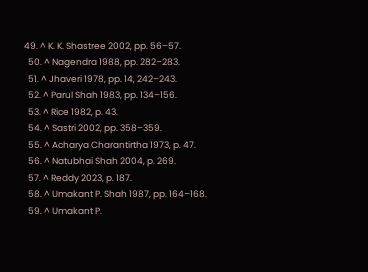49. ^ K. K. Shastree 2002, pp. 56–57.
  50. ^ Nagendra 1988, pp. 282–283.
  51. ^ Jhaveri 1978, pp. 14, 242–243.
  52. ^ Parul Shah 1983, pp. 134–156.
  53. ^ Rice 1982, p. 43.
  54. ^ Sastri 2002, pp. 358–359.
  55. ^ Acharya Charantirtha 1973, p. 47.
  56. ^ Natubhai Shah 2004, p. 269.
  57. ^ Reddy 2023, p. 187.
  58. ^ Umakant P. Shah 1987, pp. 164–168.
  59. ^ Umakant P.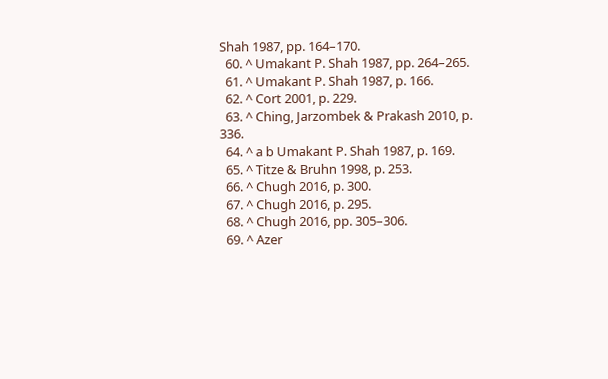Shah 1987, pp. 164–170.
  60. ^ Umakant P. Shah 1987, pp. 264–265.
  61. ^ Umakant P. Shah 1987, p. 166.
  62. ^ Cort 2001, p. 229.
  63. ^ Ching, Jarzombek & Prakash 2010, p. 336.
  64. ^ a b Umakant P. Shah 1987, p. 169.
  65. ^ Titze & Bruhn 1998, p. 253.
  66. ^ Chugh 2016, p. 300.
  67. ^ Chugh 2016, p. 295.
  68. ^ Chugh 2016, pp. 305–306.
  69. ^ Azer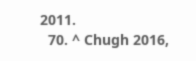2011.
  70. ^ Chugh 2016,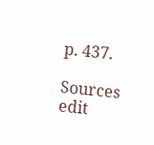p. 437.

Sources edit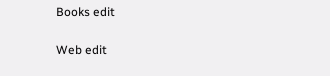Books edit

Web edit